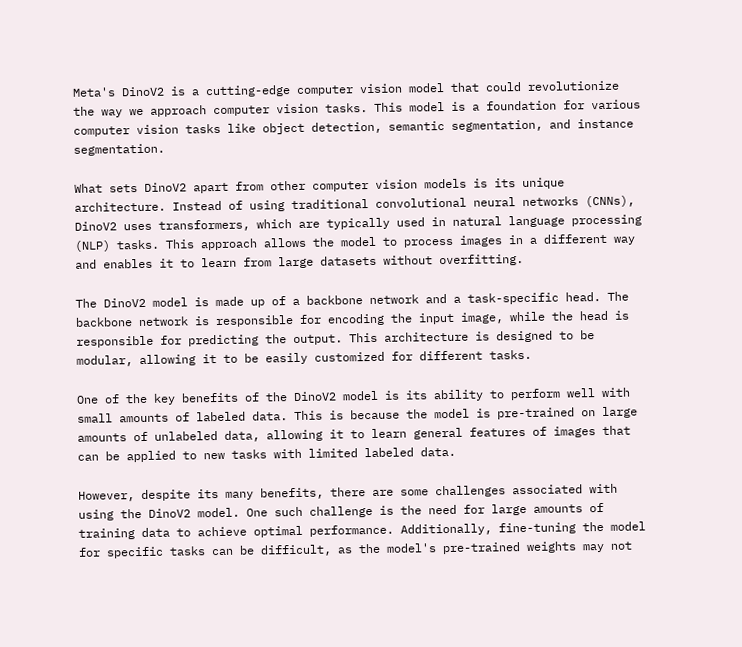Meta's DinoV2 is a cutting-edge computer vision model that could revolutionize the way we approach computer vision tasks. This model is a foundation for various computer vision tasks like object detection, semantic segmentation, and instance segmentation.

What sets DinoV2 apart from other computer vision models is its unique architecture. Instead of using traditional convolutional neural networks (CNNs), DinoV2 uses transformers, which are typically used in natural language processing (NLP) tasks. This approach allows the model to process images in a different way and enables it to learn from large datasets without overfitting.

The DinoV2 model is made up of a backbone network and a task-specific head. The backbone network is responsible for encoding the input image, while the head is responsible for predicting the output. This architecture is designed to be modular, allowing it to be easily customized for different tasks.

One of the key benefits of the DinoV2 model is its ability to perform well with small amounts of labeled data. This is because the model is pre-trained on large amounts of unlabeled data, allowing it to learn general features of images that can be applied to new tasks with limited labeled data.

However, despite its many benefits, there are some challenges associated with using the DinoV2 model. One such challenge is the need for large amounts of training data to achieve optimal performance. Additionally, fine-tuning the model for specific tasks can be difficult, as the model's pre-trained weights may not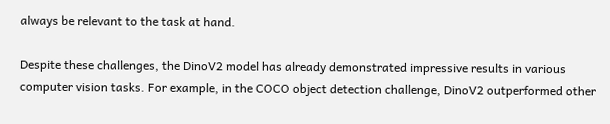always be relevant to the task at hand.

Despite these challenges, the DinoV2 model has already demonstrated impressive results in various computer vision tasks. For example, in the COCO object detection challenge, DinoV2 outperformed other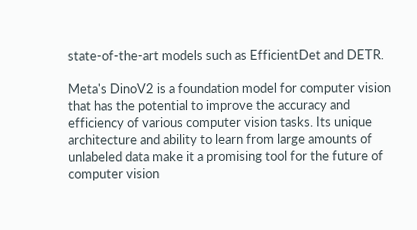state-of-the-art models such as EfficientDet and DETR.

Meta's DinoV2 is a foundation model for computer vision that has the potential to improve the accuracy and efficiency of various computer vision tasks. Its unique architecture and ability to learn from large amounts of unlabeled data make it a promising tool for the future of computer vision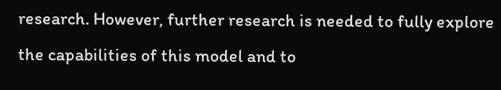research. However, further research is needed to fully explore the capabilities of this model and to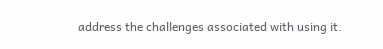address the challenges associated with using it.